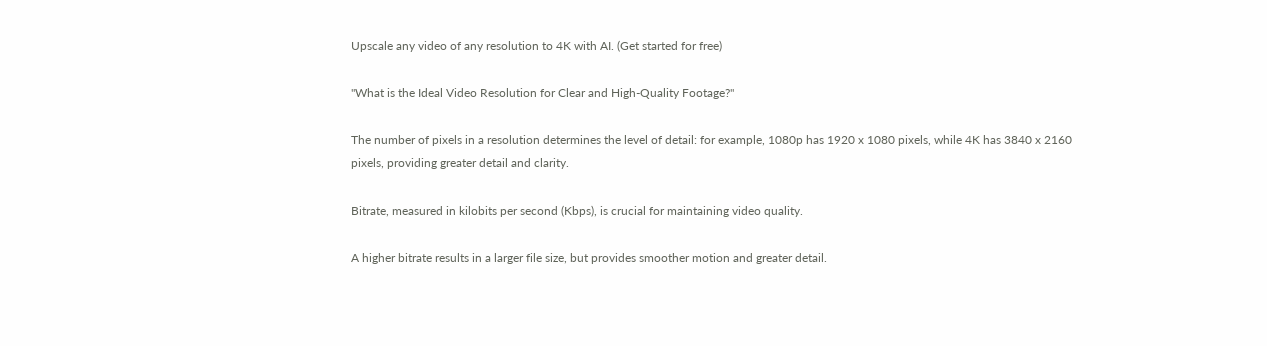Upscale any video of any resolution to 4K with AI. (Get started for free)

"What is the Ideal Video Resolution for Clear and High-Quality Footage?"

The number of pixels in a resolution determines the level of detail: for example, 1080p has 1920 x 1080 pixels, while 4K has 3840 x 2160 pixels, providing greater detail and clarity.

Bitrate, measured in kilobits per second (Kbps), is crucial for maintaining video quality.

A higher bitrate results in a larger file size, but provides smoother motion and greater detail.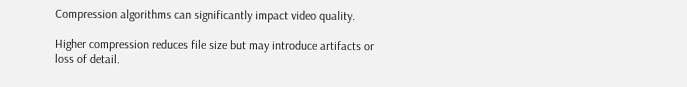Compression algorithms can significantly impact video quality.

Higher compression reduces file size but may introduce artifacts or loss of detail.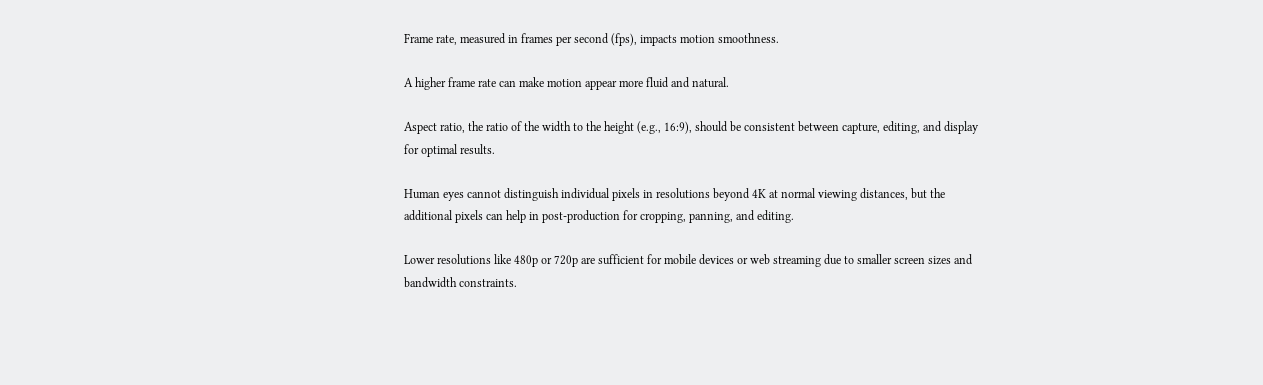Frame rate, measured in frames per second (fps), impacts motion smoothness.

A higher frame rate can make motion appear more fluid and natural.

Aspect ratio, the ratio of the width to the height (e.g., 16:9), should be consistent between capture, editing, and display for optimal results.

Human eyes cannot distinguish individual pixels in resolutions beyond 4K at normal viewing distances, but the additional pixels can help in post-production for cropping, panning, and editing.

Lower resolutions like 480p or 720p are sufficient for mobile devices or web streaming due to smaller screen sizes and bandwidth constraints.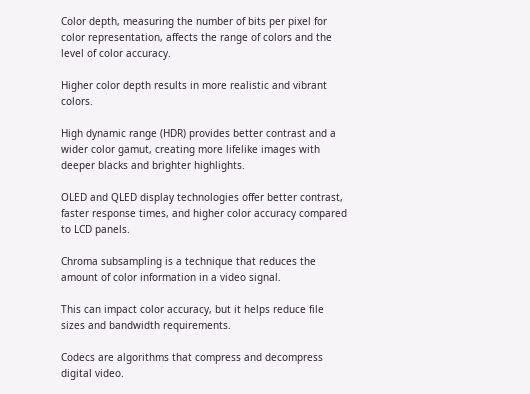Color depth, measuring the number of bits per pixel for color representation, affects the range of colors and the level of color accuracy.

Higher color depth results in more realistic and vibrant colors.

High dynamic range (HDR) provides better contrast and a wider color gamut, creating more lifelike images with deeper blacks and brighter highlights.

OLED and QLED display technologies offer better contrast, faster response times, and higher color accuracy compared to LCD panels.

Chroma subsampling is a technique that reduces the amount of color information in a video signal.

This can impact color accuracy, but it helps reduce file sizes and bandwidth requirements.

Codecs are algorithms that compress and decompress digital video.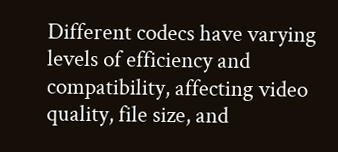Different codecs have varying levels of efficiency and compatibility, affecting video quality, file size, and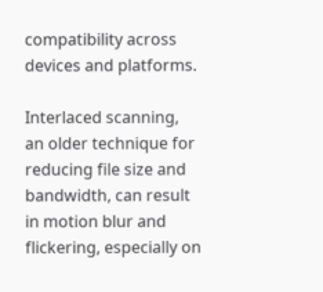compatibility across devices and platforms.

Interlaced scanning, an older technique for reducing file size and bandwidth, can result in motion blur and flickering, especially on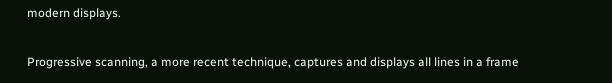modern displays.

Progressive scanning, a more recent technique, captures and displays all lines in a frame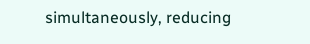simultaneously, reducing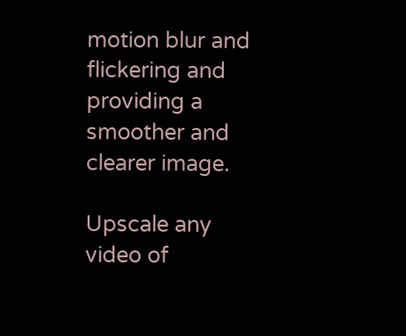motion blur and flickering and providing a smoother and clearer image.

Upscale any video of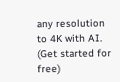any resolution to 4K with AI. (Get started for free)